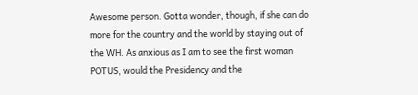Awesome person. Gotta wonder, though, if she can do more for the country and the world by staying out of the WH. As anxious as I am to see the first woman POTUS, would the Presidency and the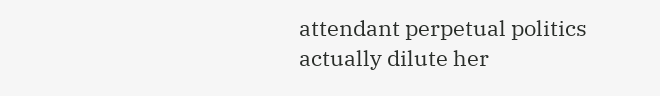attendant perpetual politics actually dilute her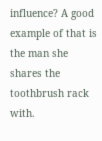influence? A good example of that is the man she shares the toothbrush rack with.